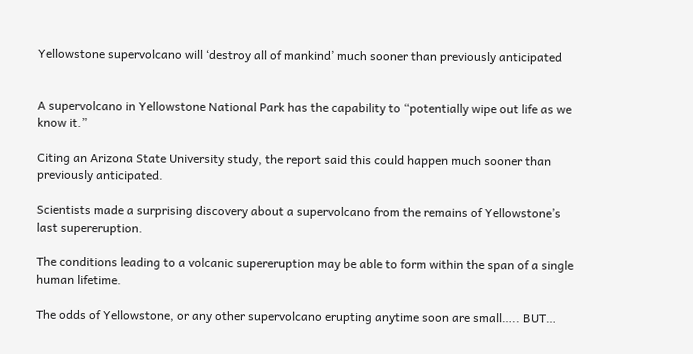Yellowstone supervolcano will ‘destroy all of mankind’ much sooner than previously anticipated


A supervolcano in Yellowstone National Park has the capability to “potentially wipe out life as we know it.”

Citing an Arizona State University study, the report said this could happen much sooner than previously anticipated.

Scientists made a surprising discovery about a supervolcano from the remains of Yellowstone’s last supereruption.

The conditions leading to a volcanic supereruption may be able to form within the span of a single human lifetime.

The odds of Yellowstone, or any other supervolcano erupting anytime soon are small….. BUT…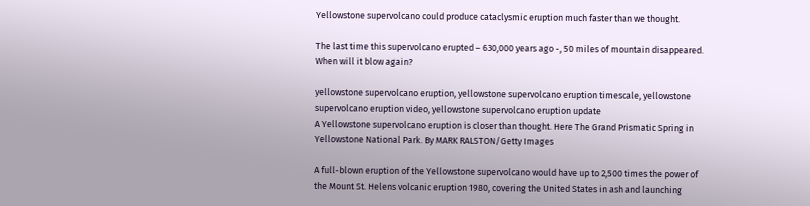Yellowstone supervolcano could produce cataclysmic eruption much faster than we thought.

The last time this supervolcano erupted – 630,000 years ago -, 50 miles of mountain disappeared. When will it blow again?

yellowstone supervolcano eruption, yellowstone supervolcano eruption timescale, yellowstone supervolcano eruption video, yellowstone supervolcano eruption update
A Yellowstone supervolcano eruption is closer than thought. Here The Grand Prismatic Spring in Yellowstone National Park. By MARK RALSTON/Getty Images

A full-blown eruption of the Yellowstone supervolcano would have up to 2,500 times the power of the Mount St. Helens volcanic eruption 1980, covering the United States in ash and launching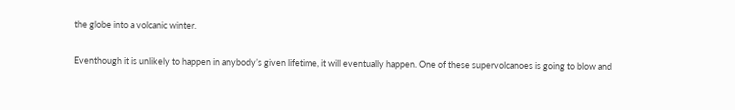the globe into a volcanic winter.

Eventhough it is unlikely to happen in anybody’s given lifetime, it will eventually happen. One of these supervolcanoes is going to blow and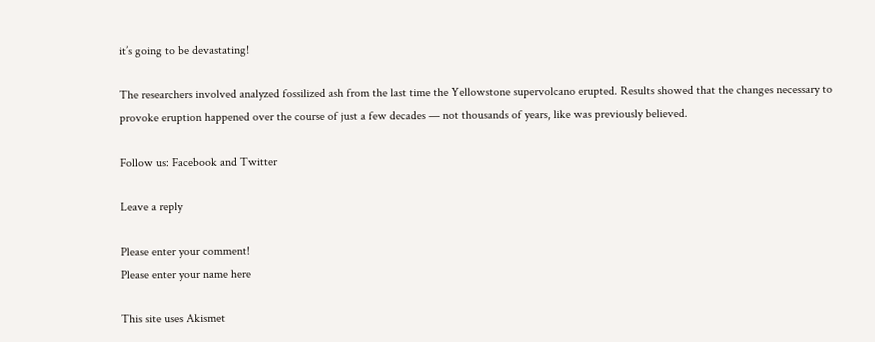it’s going to be devastating!

The researchers involved analyzed fossilized ash from the last time the Yellowstone supervolcano erupted. Results showed that the changes necessary to provoke eruption happened over the course of just a few decades — not thousands of years, like was previously believed.

Follow us: Facebook and Twitter

Leave a reply

Please enter your comment!
Please enter your name here

This site uses Akismet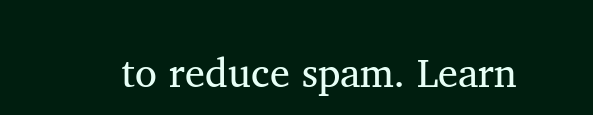to reduce spam. Learn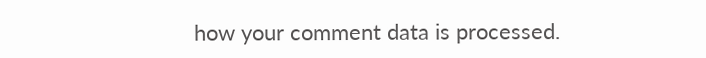how your comment data is processed.